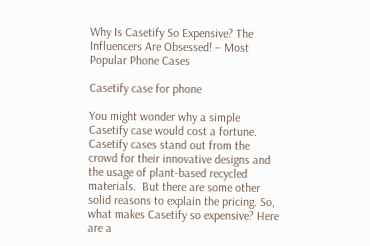Why Is Casetify So Expensive? The Influencers Are Obsessed! – Most Popular Phone Cases

Casetify case for phone

You might wonder why a simple Casetify case would cost a fortune. Casetify cases stand out from the crowd for their innovative designs and the usage of plant-based recycled materials.  But there are some other solid reasons to explain the pricing. So, what makes Casetify so expensive? Here are a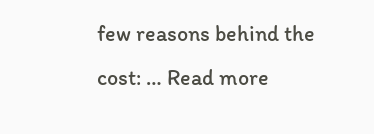few reasons behind the cost: … Read more